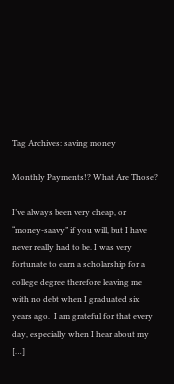Tag Archives: saving money

Monthly Payments!? What Are Those?

I’ve always been very cheap, or “money-saavy” if you will, but I have never really had to be. I was very fortunate to earn a scholarship for a college degree therefore leaving me with no debt when I graduated six years ago.  I am grateful for that every day, especially when I hear about my […]